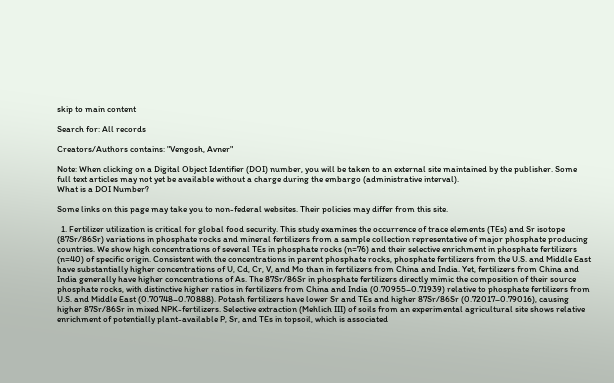skip to main content

Search for: All records

Creators/Authors contains: "Vengosh, Avner"

Note: When clicking on a Digital Object Identifier (DOI) number, you will be taken to an external site maintained by the publisher. Some full text articles may not yet be available without a charge during the embargo (administrative interval).
What is a DOI Number?

Some links on this page may take you to non-federal websites. Their policies may differ from this site.

  1. Fertilizer utilization is critical for global food security. This study examines the occurrence of trace elements (TEs) and Sr isotope (87Sr/86Sr) variations in phosphate rocks and mineral fertilizers from a sample collection representative of major phosphate producing countries. We show high concentrations of several TEs in phosphate rocks (n=76) and their selective enrichment in phosphate fertilizers (n=40) of specific origin. Consistent with the concentrations in parent phosphate rocks, phosphate fertilizers from the U.S. and Middle East have substantially higher concentrations of U, Cd, Cr, V, and Mo than in fertilizers from China and India. Yet, fertilizers from China and India generally have higher concentrations of As. The 87Sr/86Sr in phosphate fertilizers directly mimic the composition of their source phosphate rocks, with distinctive higher ratios in fertilizers from China and India (0.70955–0.71939) relative to phosphate fertilizers from U.S. and Middle East (0.70748–0.70888). Potash fertilizers have lower Sr and TEs and higher 87Sr/86Sr (0.72017–0.79016), causing higher 87Sr/86Sr in mixed NPK-fertilizers. Selective extraction (Mehlich III) of soils from an experimental agricultural site shows relative enrichment of potentially plant-available P, Sr, and TEs in topsoil, which is associated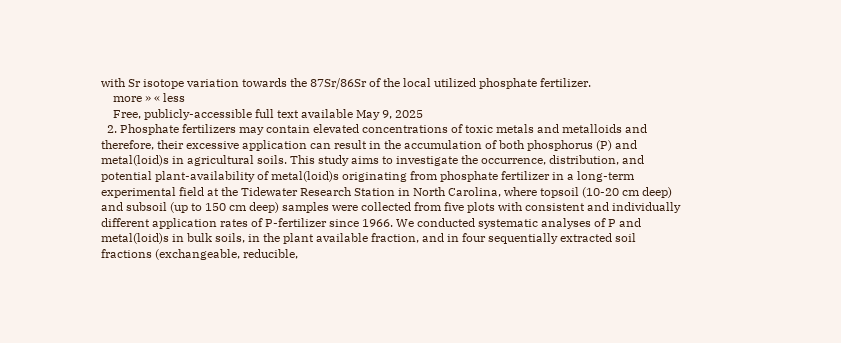with Sr isotope variation towards the 87Sr/86Sr of the local utilized phosphate fertilizer.
    more » « less
    Free, publicly-accessible full text available May 9, 2025
  2. Phosphate fertilizers may contain elevated concentrations of toxic metals and metalloids and therefore, their excessive application can result in the accumulation of both phosphorus (P) and metal(loid)s in agricultural soils. This study aims to investigate the occurrence, distribution, and potential plant-availability of metal(loid)s originating from phosphate fertilizer in a long-term experimental field at the Tidewater Research Station in North Carolina, where topsoil (10-20 cm deep) and subsoil (up to 150 cm deep) samples were collected from five plots with consistent and individually different application rates of P-fertilizer since 1966. We conducted systematic analyses of P and metal(loid)s in bulk soils, in the plant available fraction, and in four sequentially extracted soil fractions (exchangeable, reducible,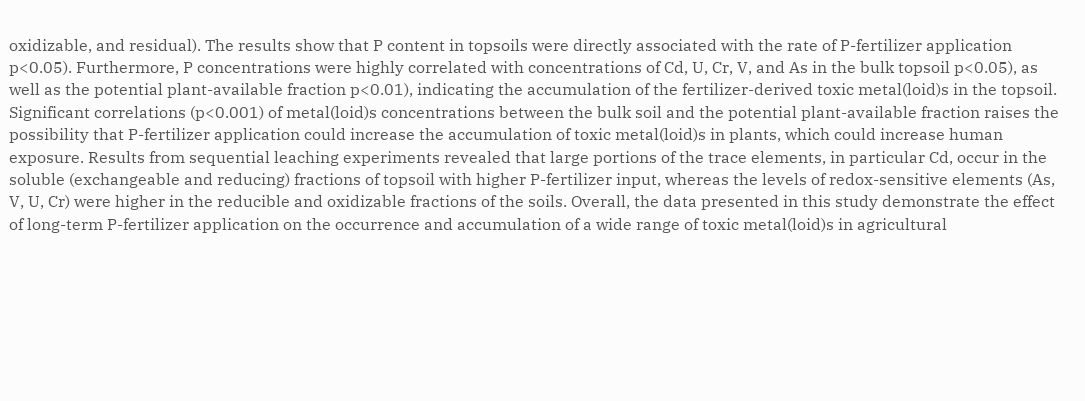oxidizable, and residual). The results show that P content in topsoils were directly associated with the rate of P-fertilizer application p<0.05). Furthermore, P concentrations were highly correlated with concentrations of Cd, U, Cr, V, and As in the bulk topsoil p<0.05), as well as the potential plant-available fraction p<0.01), indicating the accumulation of the fertilizer-derived toxic metal(loid)s in the topsoil. Significant correlations (p<0.001) of metal(loid)s concentrations between the bulk soil and the potential plant-available fraction raises the possibility that P-fertilizer application could increase the accumulation of toxic metal(loid)s in plants, which could increase human exposure. Results from sequential leaching experiments revealed that large portions of the trace elements, in particular Cd, occur in the soluble (exchangeable and reducing) fractions of topsoil with higher P-fertilizer input, whereas the levels of redox-sensitive elements (As, V, U, Cr) were higher in the reducible and oxidizable fractions of the soils. Overall, the data presented in this study demonstrate the effect of long-term P-fertilizer application on the occurrence and accumulation of a wide range of toxic metal(loid)s in agricultural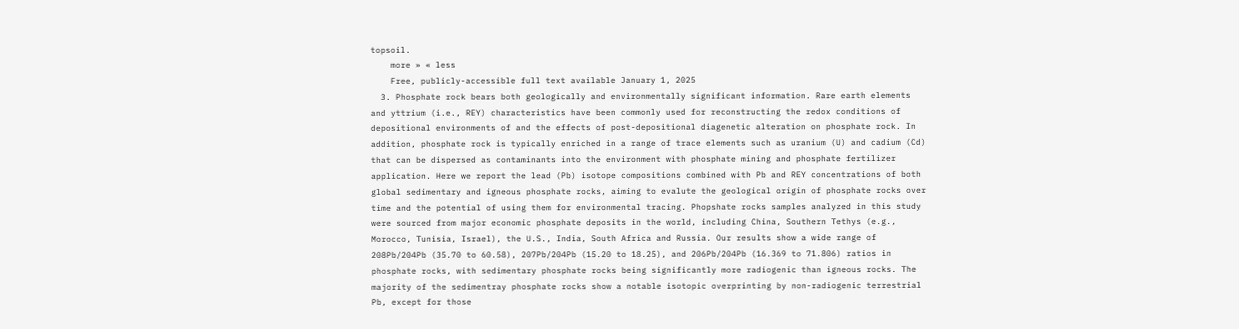topsoil.
    more » « less
    Free, publicly-accessible full text available January 1, 2025
  3. Phosphate rock bears both geologically and environmentally significant information. Rare earth elements and yttrium (i.e., REY) characteristics have been commonly used for reconstructing the redox conditions of depositional environments of and the effects of post-depositional diagenetic alteration on phosphate rock. In addition, phosphate rock is typically enriched in a range of trace elements such as uranium (U) and cadium (Cd) that can be dispersed as contaminants into the environment with phosphate mining and phosphate fertilizer application. Here we report the lead (Pb) isotope compositions combined with Pb and REY concentrations of both global sedimentary and igneous phosphate rocks, aiming to evalute the geological origin of phosphate rocks over time and the potential of using them for environmental tracing. Phopshate rocks samples analyzed in this study were sourced from major economic phosphate deposits in the world, including China, Southern Tethys (e.g., Morocco, Tunisia, Israel), the U.S., India, South Africa and Russia. Our results show a wide range of 208Pb/204Pb (35.70 to 60.58), 207Pb/204Pb (15.20 to 18.25), and 206Pb/204Pb (16.369 to 71.806) ratios in phosphate rocks, with sedimentary phosphate rocks being significantly more radiogenic than igneous rocks. The majority of the sedimentray phosphate rocks show a notable isotopic overprinting by non-radiogenic terrestrial Pb, except for those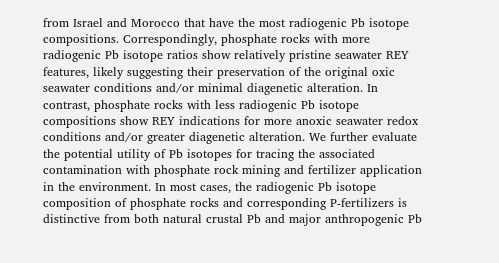from Israel and Morocco that have the most radiogenic Pb isotope compositions. Correspondingly, phosphate rocks with more radiogenic Pb isotope ratios show relatively pristine seawater REY features, likely suggesting their preservation of the original oxic seawater conditions and/or minimal diagenetic alteration. In contrast, phosphate rocks with less radiogenic Pb isotope compositions show REY indications for more anoxic seawater redox conditions and/or greater diagenetic alteration. We further evaluate the potential utility of Pb isotopes for tracing the associated contamination with phosphate rock mining and fertilizer application in the environment. In most cases, the radiogenic Pb isotope composition of phosphate rocks and corresponding P-fertilizers is distinctive from both natural crustal Pb and major anthropogenic Pb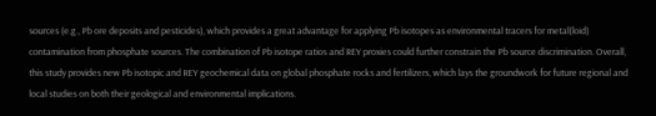sources (e.g., Pb ore deposits and pesticides), which provides a great advantage for applying Pb isotopes as environmental tracers for metal(loid) contamination from phosphate sources. The combination of Pb isotope ratios and REY proxies could further constrain the Pb source discrimination. Overall, this study provides new Pb isotopic and REY geochemical data on global phosphate rocks and fertilizers, which lays the groundwork for future regional and local studies on both their geological and environmental implications.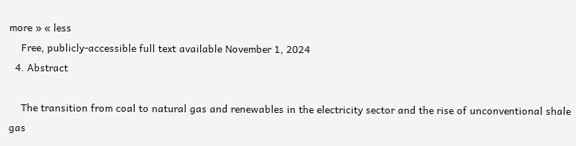more » « less
    Free, publicly-accessible full text available November 1, 2024
  4. Abstract

    The transition from coal to natural gas and renewables in the electricity sector and the rise of unconventional shale gas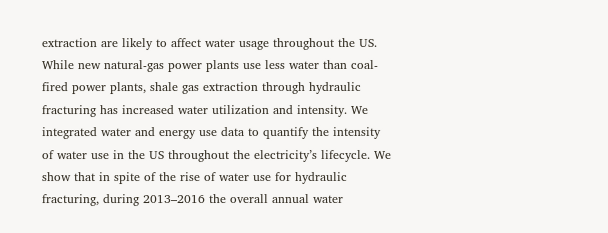extraction are likely to affect water usage throughout the US. While new natural-gas power plants use less water than coal-fired power plants, shale gas extraction through hydraulic fracturing has increased water utilization and intensity. We integrated water and energy use data to quantify the intensity of water use in the US throughout the electricity’s lifecycle. We show that in spite of the rise of water use for hydraulic fracturing, during 2013–2016 the overall annual water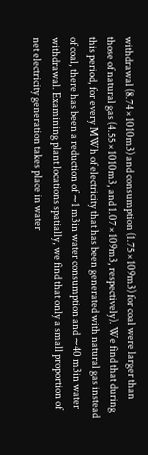withdrawal (8.74 × 1010m3) and consumption (1.75 × 109m3) for coal were larger than those of natural gas (4.55 × 1010m3, and 1.07 × 109m3, respectively). We find that during this period, for every MWh of electricity that has been generated with natural gas instead of coal, there has been a reduction of ∼1 m3in water consumption and ∼40 m3in water withdrawal. Examining plant locations spatially, we find that only a small proportion of net electricity generation takes place in water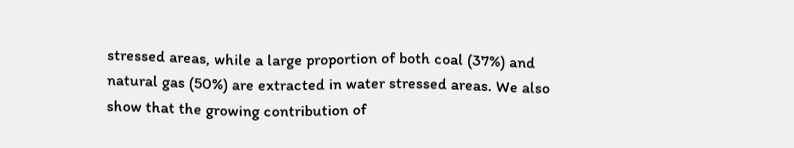stressed areas, while a large proportion of both coal (37%) and natural gas (50%) are extracted in water stressed areas. We also show that the growing contribution of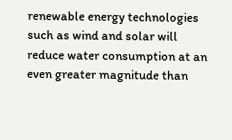renewable energy technologies such as wind and solar will reduce water consumption at an even greater magnitude than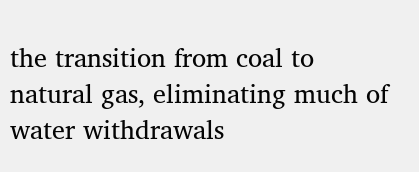the transition from coal to natural gas, eliminating much of water withdrawals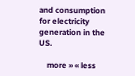and consumption for electricity generation in the US.

    more » « less